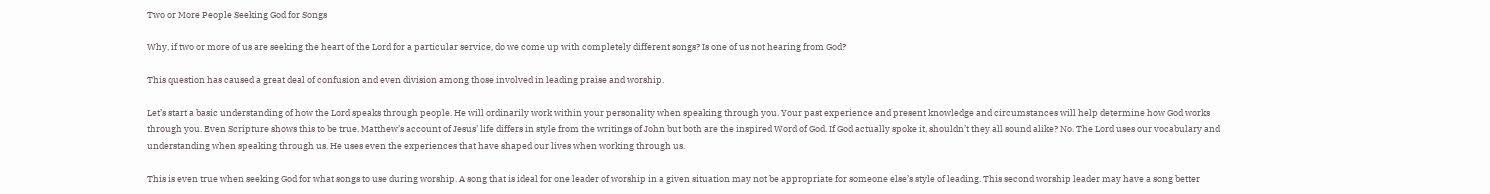Two or More People Seeking God for Songs

Why, if two or more of us are seeking the heart of the Lord for a particular service, do we come up with completely different songs? Is one of us not hearing from God?

This question has caused a great deal of confusion and even division among those involved in leading praise and worship.

Let’s start a basic understanding of how the Lord speaks through people. He will ordinarily work within your personality when speaking through you. Your past experience and present knowledge and circumstances will help determine how God works through you. Even Scripture shows this to be true. Matthew’s account of Jesus’ life differs in style from the writings of John but both are the inspired Word of God. If God actually spoke it, shouldn’t they all sound alike? No. The Lord uses our vocabulary and understanding when speaking through us. He uses even the experiences that have shaped our lives when working through us.

This is even true when seeking God for what songs to use during worship. A song that is ideal for one leader of worship in a given situation may not be appropriate for someone else’s style of leading. This second worship leader may have a song better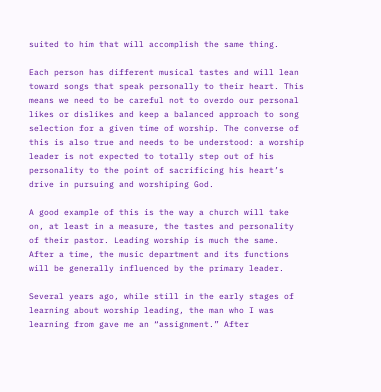suited to him that will accomplish the same thing.

Each person has different musical tastes and will lean toward songs that speak personally to their heart. This means we need to be careful not to overdo our personal likes or dislikes and keep a balanced approach to song selection for a given time of worship. The converse of this is also true and needs to be understood: a worship leader is not expected to totally step out of his personality to the point of sacrificing his heart’s drive in pursuing and worshiping God.

A good example of this is the way a church will take on, at least in a measure, the tastes and personality of their pastor. Leading worship is much the same. After a time, the music department and its functions will be generally influenced by the primary leader.

Several years ago, while still in the early stages of learning about worship leading, the man who I was learning from gave me an “assignment.” After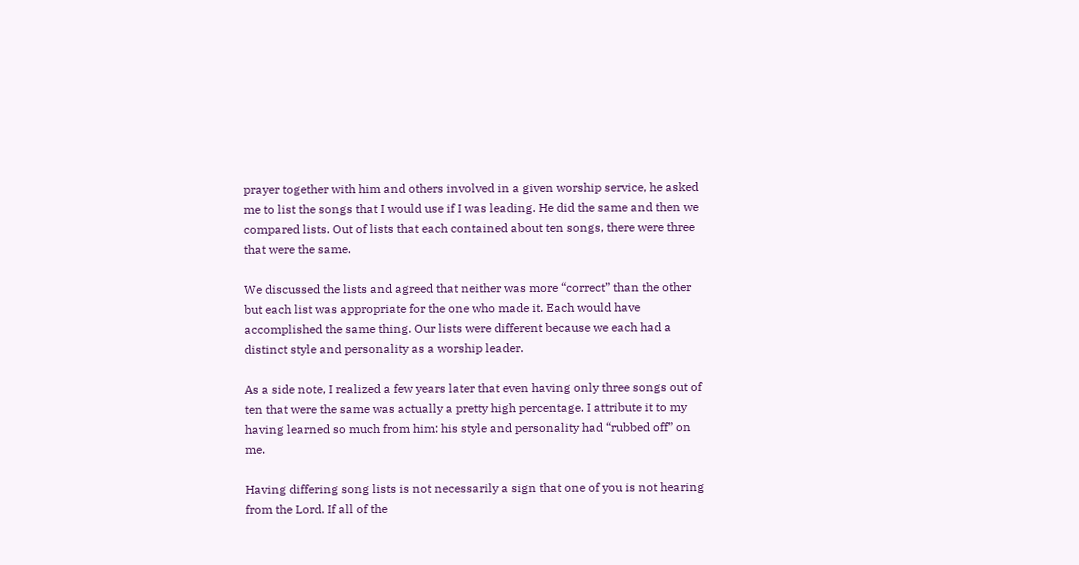prayer together with him and others involved in a given worship service, he asked me to list the songs that I would use if I was leading. He did the same and then we compared lists. Out of lists that each contained about ten songs, there were three that were the same.

We discussed the lists and agreed that neither was more “correct” than the other but each list was appropriate for the one who made it. Each would have accomplished the same thing. Our lists were different because we each had a distinct style and personality as a worship leader.

As a side note, I realized a few years later that even having only three songs out of ten that were the same was actually a pretty high percentage. I attribute it to my having learned so much from him: his style and personality had “rubbed off” on me.

Having differing song lists is not necessarily a sign that one of you is not hearing from the Lord. If all of the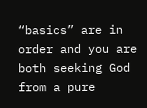“basics” are in order and you are both seeking God from a pure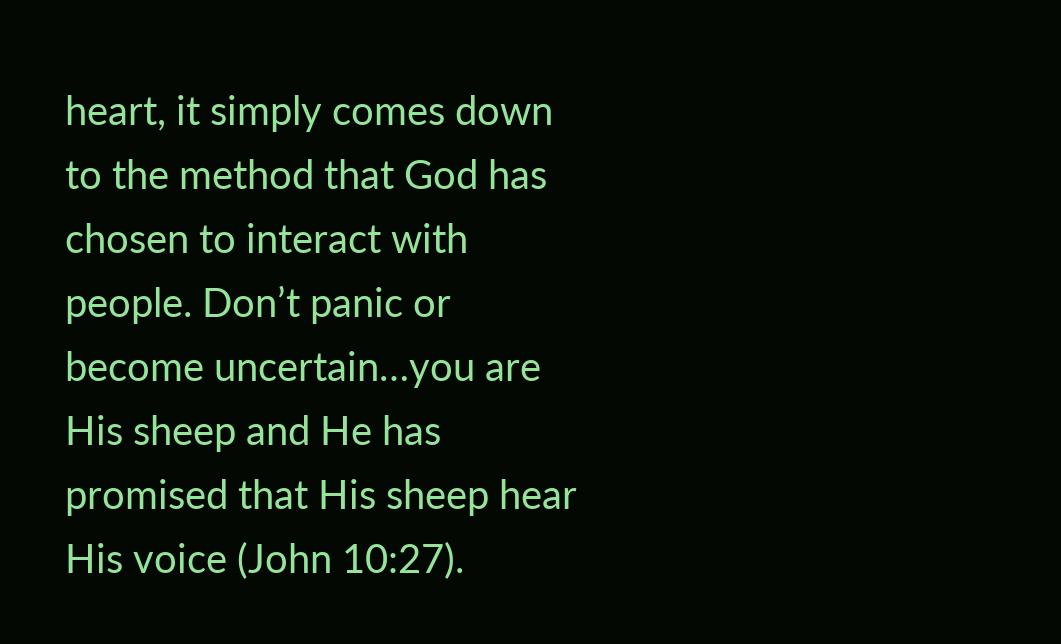heart, it simply comes down to the method that God has chosen to interact with people. Don’t panic or become uncertain…you are His sheep and He has promised that His sheep hear His voice (John 10:27).